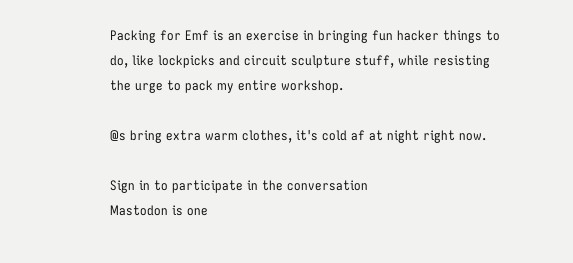Packing for Emf is an exercise in bringing fun hacker things to do, like lockpicks and circuit sculpture stuff, while resisting the urge to pack my entire workshop.

@s bring extra warm clothes, it's cold af at night right now.

Sign in to participate in the conversation
Mastodon is one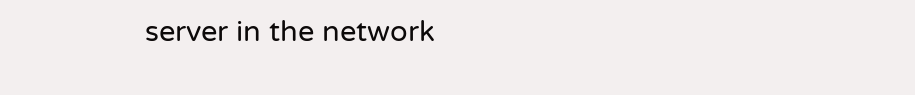server in the network